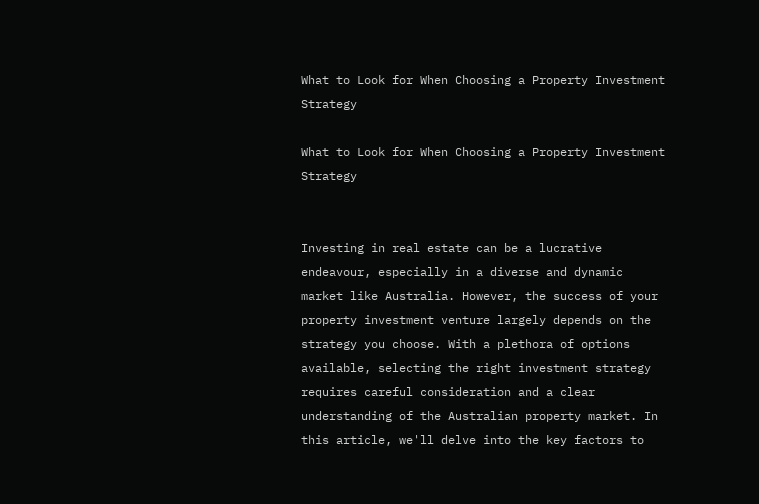What to Look for When Choosing a Property Investment Strategy

What to Look for When Choosing a Property Investment Strategy


Investing in real estate can be a lucrative endeavour, especially in a diverse and dynamic market like Australia. However, the success of your property investment venture largely depends on the strategy you choose. With a plethora of options available, selecting the right investment strategy requires careful consideration and a clear understanding of the Australian property market. In this article, we'll delve into the key factors to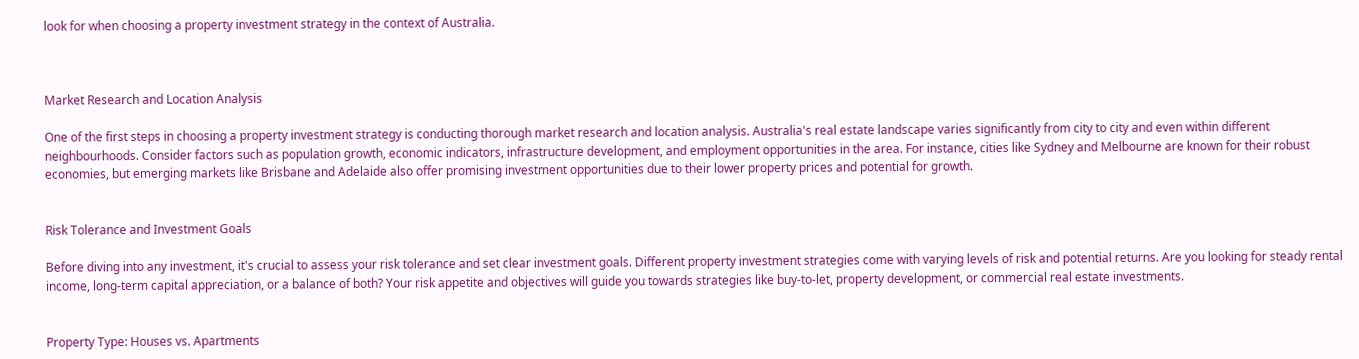look for when choosing a property investment strategy in the context of Australia.



Market Research and Location Analysis

One of the first steps in choosing a property investment strategy is conducting thorough market research and location analysis. Australia's real estate landscape varies significantly from city to city and even within different neighbourhoods. Consider factors such as population growth, economic indicators, infrastructure development, and employment opportunities in the area. For instance, cities like Sydney and Melbourne are known for their robust economies, but emerging markets like Brisbane and Adelaide also offer promising investment opportunities due to their lower property prices and potential for growth.


Risk Tolerance and Investment Goals

Before diving into any investment, it's crucial to assess your risk tolerance and set clear investment goals. Different property investment strategies come with varying levels of risk and potential returns. Are you looking for steady rental income, long-term capital appreciation, or a balance of both? Your risk appetite and objectives will guide you towards strategies like buy-to-let, property development, or commercial real estate investments.


Property Type: Houses vs. Apartments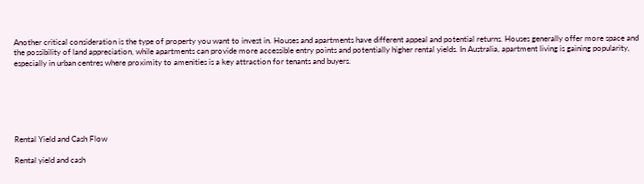Another critical consideration is the type of property you want to invest in. Houses and apartments have different appeal and potential returns. Houses generally offer more space and the possibility of land appreciation, while apartments can provide more accessible entry points and potentially higher rental yields. In Australia, apartment living is gaining popularity, especially in urban centres where proximity to amenities is a key attraction for tenants and buyers.






Rental Yield and Cash Flow

Rental yield and cash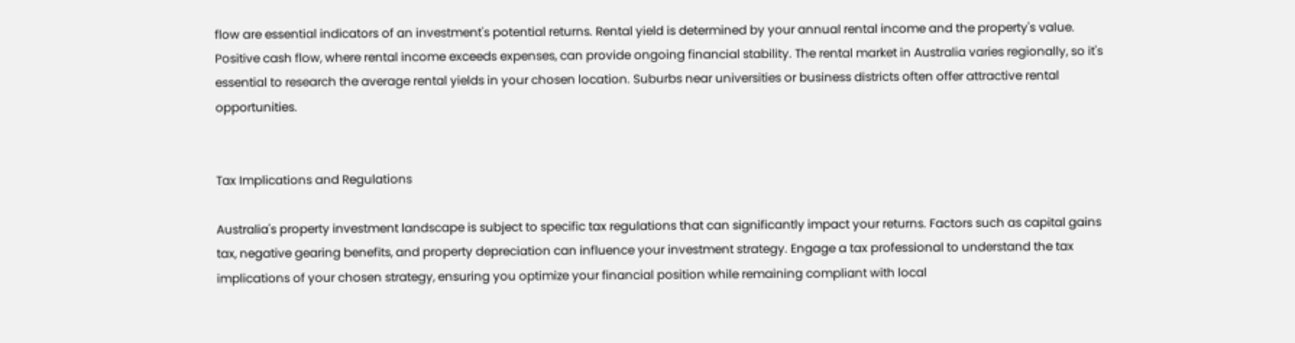flow are essential indicators of an investment's potential returns. Rental yield is determined by your annual rental income and the property's value. Positive cash flow, where rental income exceeds expenses, can provide ongoing financial stability. The rental market in Australia varies regionally, so it's essential to research the average rental yields in your chosen location. Suburbs near universities or business districts often offer attractive rental opportunities.


Tax Implications and Regulations

Australia's property investment landscape is subject to specific tax regulations that can significantly impact your returns. Factors such as capital gains tax, negative gearing benefits, and property depreciation can influence your investment strategy. Engage a tax professional to understand the tax implications of your chosen strategy, ensuring you optimize your financial position while remaining compliant with local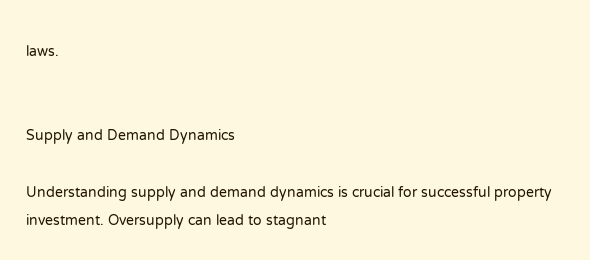laws.


Supply and Demand Dynamics

Understanding supply and demand dynamics is crucial for successful property investment. Oversupply can lead to stagnant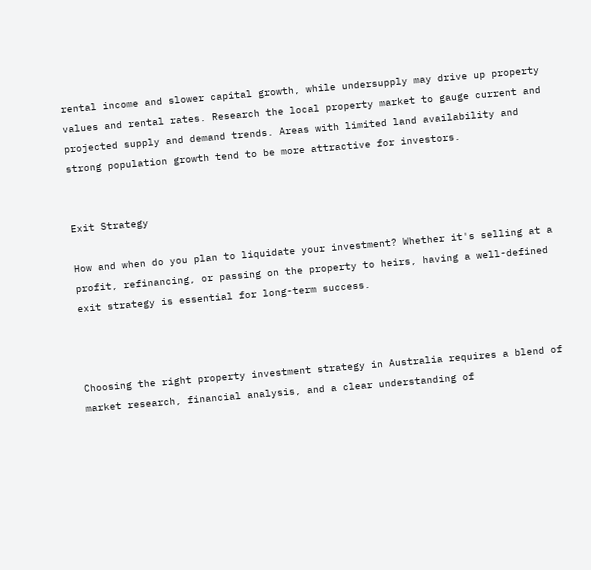rental income and slower capital growth, while undersupply may drive up property values and rental rates. Research the local property market to gauge current and projected supply and demand trends. Areas with limited land availability and strong population growth tend to be more attractive for investors.


Exit Strategy

How and when do you plan to liquidate your investment? Whether it's selling at a profit, refinancing, or passing on the property to heirs, having a well-defined exit strategy is essential for long-term success.



Choosing the right property investment strategy in Australia requires a blend of market research, financial analysis, and a clear understanding of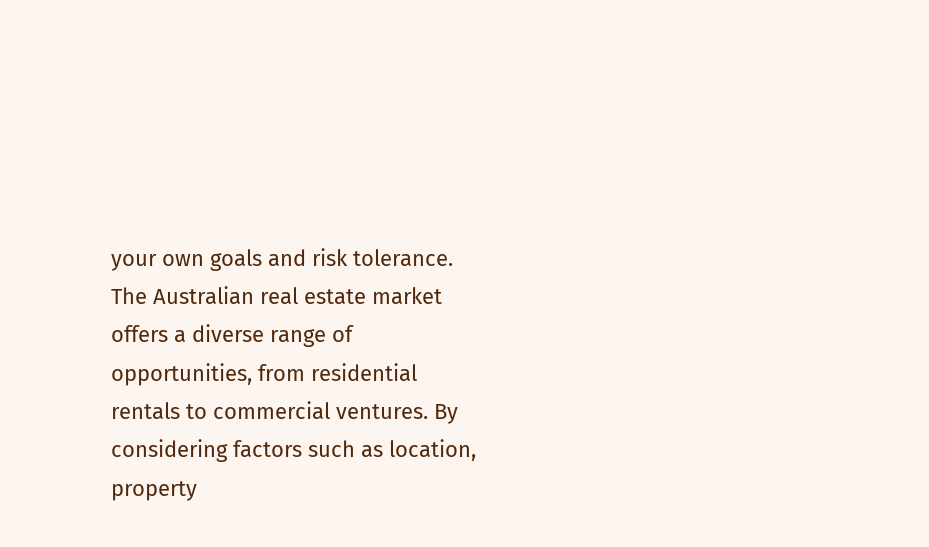your own goals and risk tolerance. The Australian real estate market offers a diverse range of opportunities, from residential rentals to commercial ventures. By considering factors such as location, property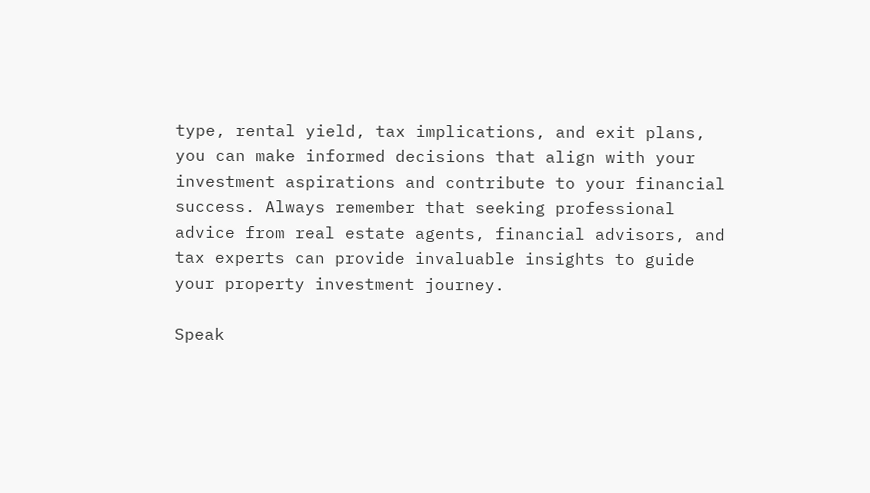type, rental yield, tax implications, and exit plans, you can make informed decisions that align with your investment aspirations and contribute to your financial success. Always remember that seeking professional advice from real estate agents, financial advisors, and tax experts can provide invaluable insights to guide your property investment journey.

Speak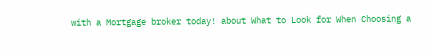with a Mortgage broker today! about What to Look for When Choosing a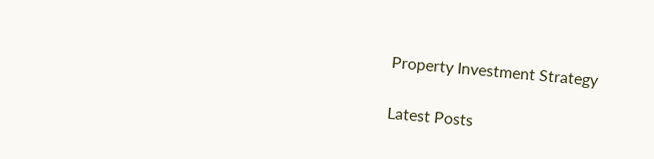Property Investment Strategy

Latest Posts